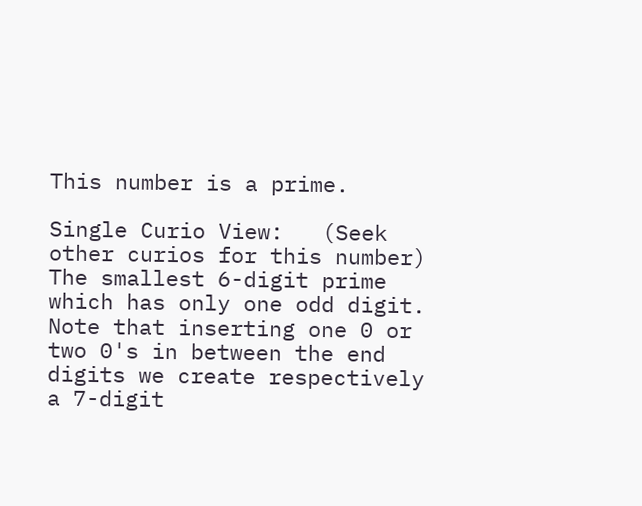This number is a prime.

Single Curio View:   (Seek other curios for this number)
The smallest 6-digit prime which has only one odd digit. Note that inserting one 0 or two 0's in between the end digits we create respectively a 7-digit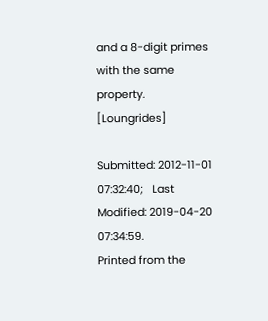and a 8-digit primes with the same property. [Loungrides]

Submitted: 2012-11-01 07:32:40;   Last Modified: 2019-04-20 07:34:59.
Printed from the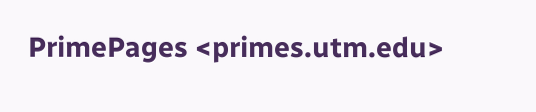PrimePages <primes.utm.edu>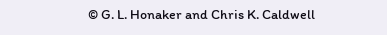© G. L. Honaker and Chris K. Caldwell